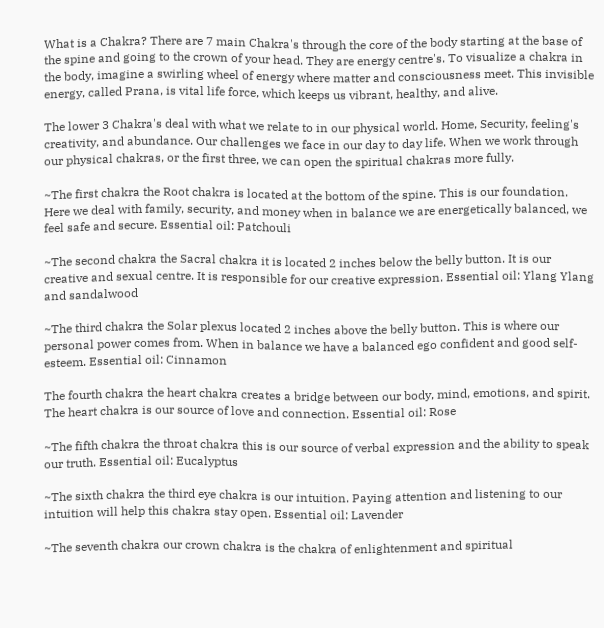What is a Chakra? There are 7 main Chakra's through the core of the body starting at the base of the spine and going to the crown of your head. They are energy centre's. To visualize a chakra in the body, imagine a swirling wheel of energy where matter and consciousness meet. This invisible energy, called Prana, is vital life force, which keeps us vibrant, healthy, and alive.

The lower 3 Chakra's deal with what we relate to in our physical world. Home, Security, feeling's creativity, and abundance. Our challenges we face in our day to day life. When we work through our physical chakras, or the first three, we can open the spiritual chakras more fully.

~The first chakra the Root chakra is located at the bottom of the spine. This is our foundation. Here we deal with family, security, and money when in balance we are energetically balanced, we feel safe and secure. Essential oil: Patchouli

~The second chakra the Sacral chakra it is located 2 inches below the belly button. It is our creative and sexual centre. It is responsible for our creative expression. Essential oil: Ylang Ylang and sandalwood

~The third chakra the Solar plexus located 2 inches above the belly button. This is where our personal power comes from. When in balance we have a balanced ego confident and good self-esteem. Essential oil: Cinnamon

The fourth chakra the heart chakra creates a bridge between our body, mind, emotions, and spirit. The heart chakra is our source of love and connection. Essential oil: Rose

~The fifth chakra the throat chakra this is our source of verbal expression and the ability to speak our truth. Essential oil: Eucalyptus

~The sixth chakra the third eye chakra is our intuition. Paying attention and listening to our intuition will help this chakra stay open. Essential oil: Lavender

~The seventh chakra our crown chakra is the chakra of enlightenment and spiritual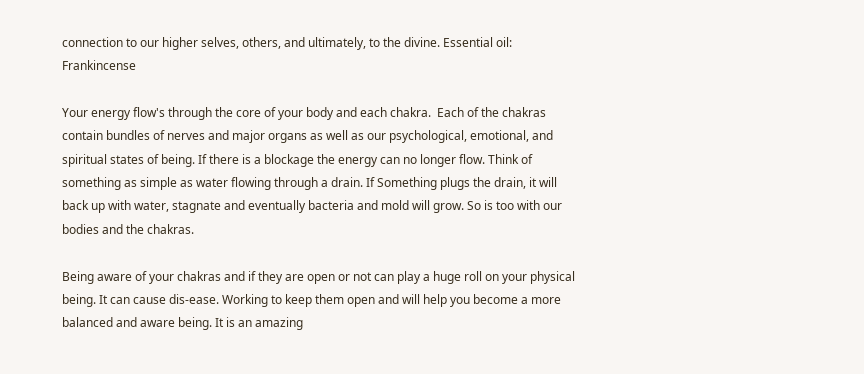connection to our higher selves, others, and ultimately, to the divine. Essential oil: Frankincense

Your energy flow's through the core of your body and each chakra.  Each of the chakras contain bundles of nerves and major organs as well as our psychological, emotional, and spiritual states of being. If there is a blockage the energy can no longer flow. Think of something as simple as water flowing through a drain. If Something plugs the drain, it will back up with water, stagnate and eventually bacteria and mold will grow. So is too with our bodies and the chakras.

Being aware of your chakras and if they are open or not can play a huge roll on your physical being. It can cause dis-ease. Working to keep them open and will help you become a more balanced and aware being. It is an amazing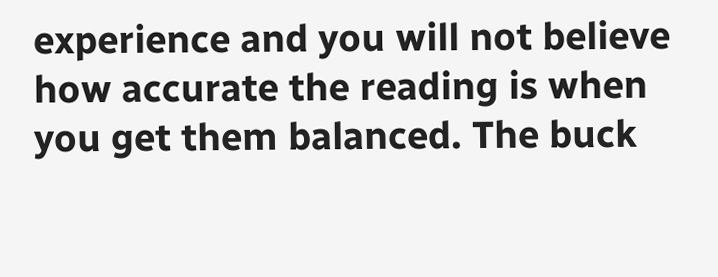experience and you will not believe how accurate the reading is when you get them balanced. The buck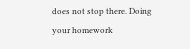does not stop there. Doing your homework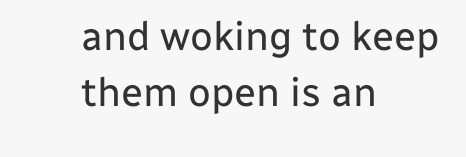and woking to keep them open is an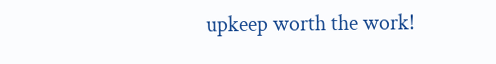upkeep worth the work!